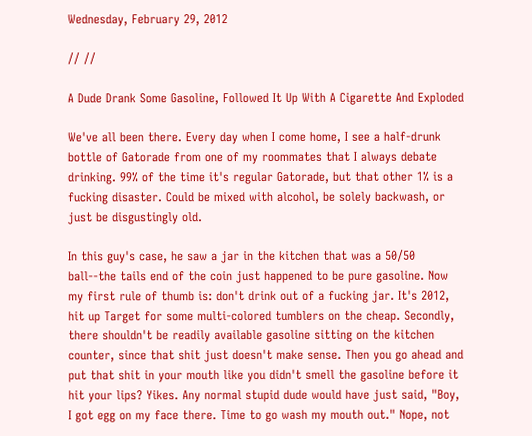Wednesday, February 29, 2012

// //

A Dude Drank Some Gasoline, Followed It Up With A Cigarette And Exploded

We've all been there. Every day when I come home, I see a half-drunk bottle of Gatorade from one of my roommates that I always debate drinking. 99% of the time it's regular Gatorade, but that other 1% is a fucking disaster. Could be mixed with alcohol, be solely backwash, or just be disgustingly old.

In this guy's case, he saw a jar in the kitchen that was a 50/50 ball--the tails end of the coin just happened to be pure gasoline. Now my first rule of thumb is: don't drink out of a fucking jar. It's 2012, hit up Target for some multi-colored tumblers on the cheap. Secondly, there shouldn't be readily available gasoline sitting on the kitchen counter, since that shit just doesn't make sense. Then you go ahead and put that shit in your mouth like you didn't smell the gasoline before it hit your lips? Yikes. Any normal stupid dude would have just said, "Boy, I got egg on my face there. Time to go wash my mouth out." Nope, not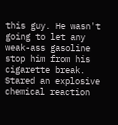this guy. He wasn't going to let any weak-ass gasoline stop him from his cigarette break. Stared an explosive chemical reaction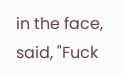in the face, said, "Fuck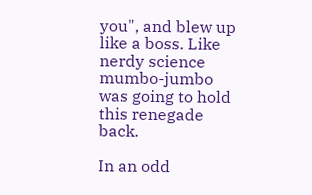you", and blew up like a boss. Like nerdy science mumbo-jumbo was going to hold this renegade back.

In an odd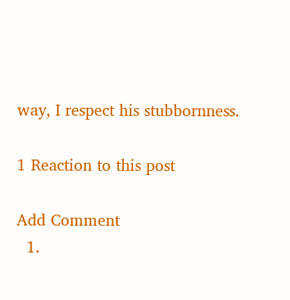way, I respect his stubbornness.

1 Reaction to this post

Add Comment
  1.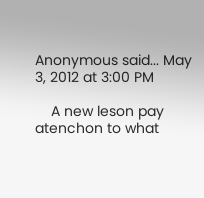Anonymous said... May 3, 2012 at 3:00 PM

    A new leson pay atenchon to what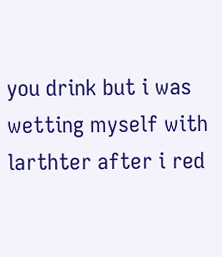you drink but i was wetting myself with larthter after i red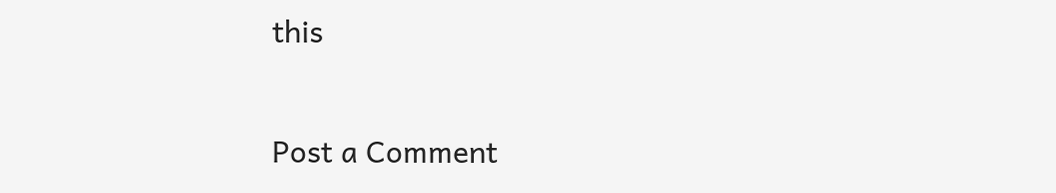this

Post a Comment